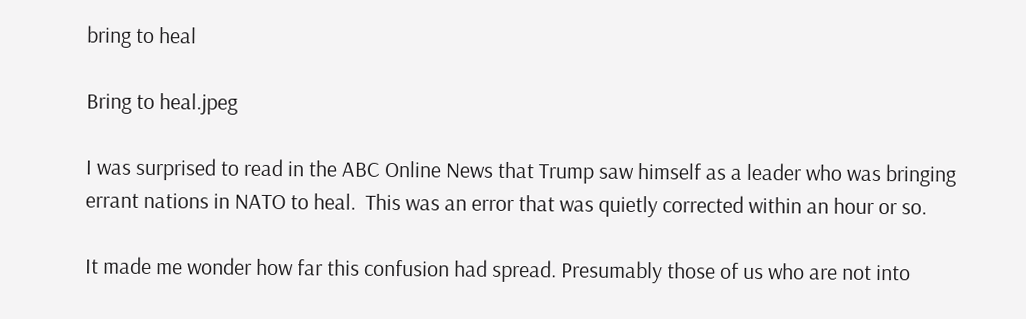bring to heal

Bring to heal.jpeg

I was surprised to read in the ABC Online News that Trump saw himself as a leader who was bringing errant nations in NATO to heal.  This was an error that was quietly corrected within an hour or so.

It made me wonder how far this confusion had spread. Presumably those of us who are not into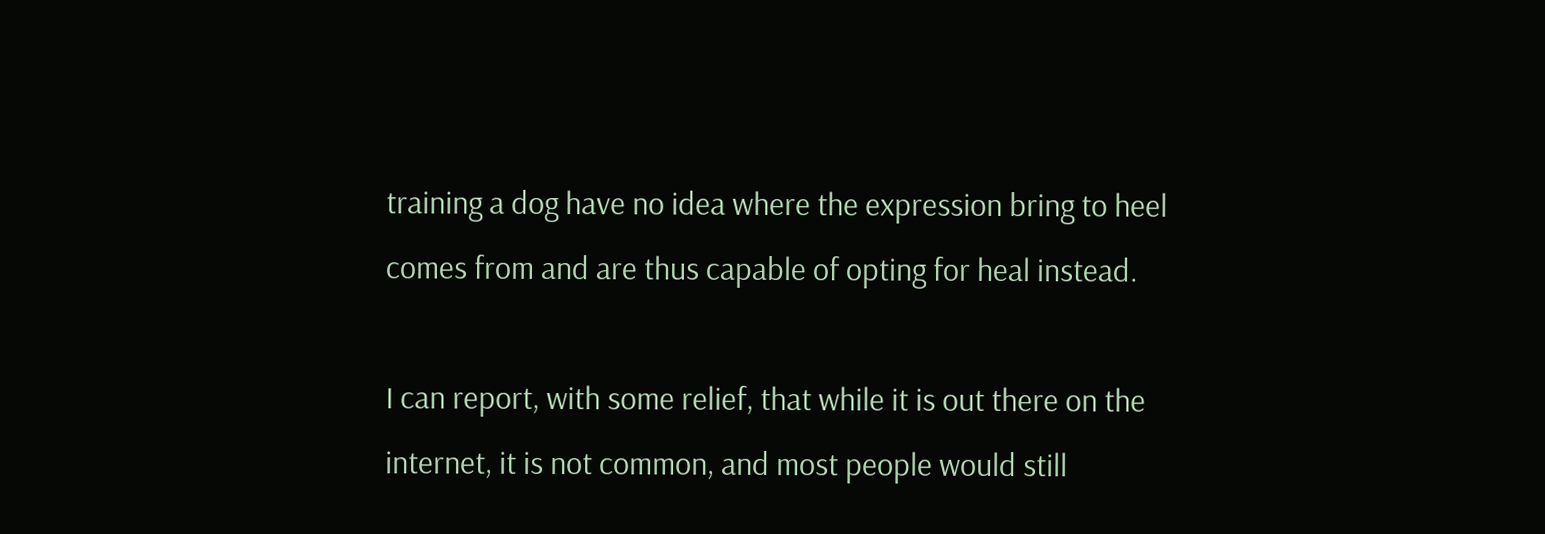training a dog have no idea where the expression bring to heel comes from and are thus capable of opting for heal instead.

I can report, with some relief, that while it is out there on the internet, it is not common, and most people would still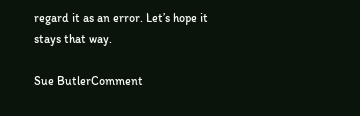regard it as an error. Let’s hope it stays that way.

Sue ButlerComment